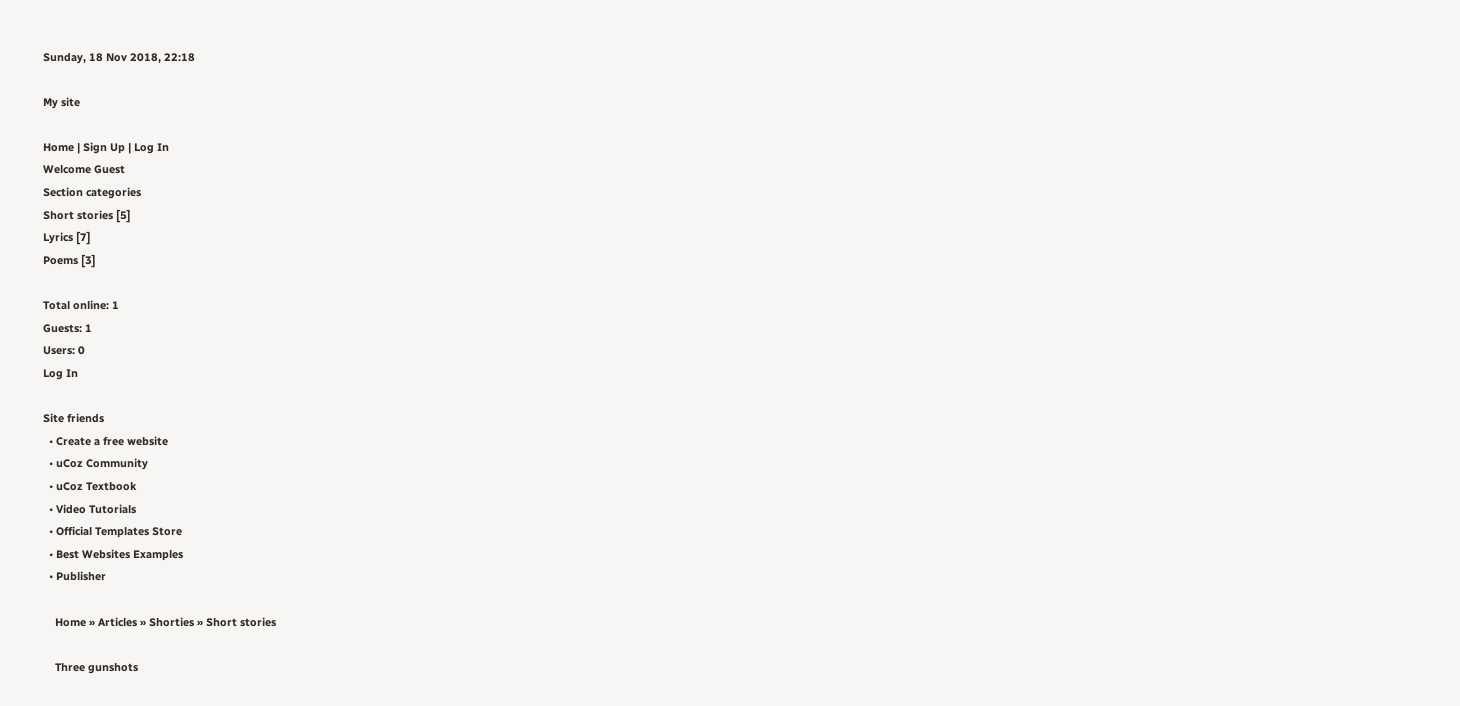Sunday, 18 Nov 2018, 22:18

My site

Home | Sign Up | Log In
Welcome Guest
Section categories
Short stories [5]
Lyrics [7]
Poems [3]

Total online: 1
Guests: 1
Users: 0
Log In

Site friends
  • Create a free website
  • uCoz Community
  • uCoz Textbook
  • Video Tutorials
  • Official Templates Store
  • Best Websites Examples
  • Publisher

    Home » Articles » Shorties » Short stories

    Three gunshots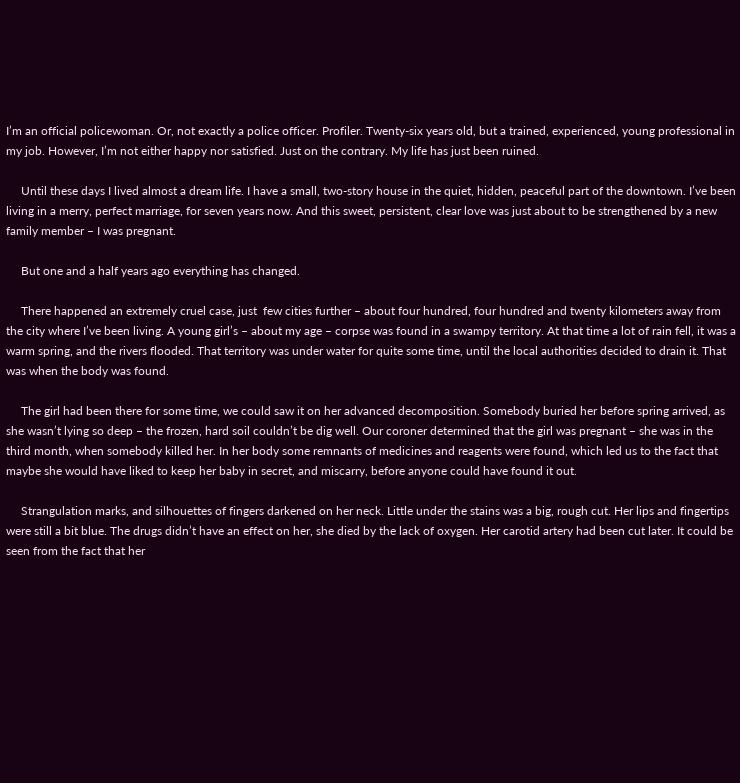I’m an official policewoman. Or, not exactly a police officer. Profiler. Twenty-six years old, but a trained, experienced, young professional in my job. However, I’m not either happy nor satisfied. Just on the contrary. My life has just been ruined.

     Until these days I lived almost a dream life. I have a small, two-story house in the quiet, hidden, peaceful part of the downtown. I’ve been living in a merry, perfect marriage, for seven years now. And this sweet, persistent, clear love was just about to be strengthened by a new family member – I was pregnant.

     But one and a half years ago everything has changed.

     There happened an extremely cruel case, just  few cities further – about four hundred, four hundred and twenty kilometers away from the city where I’ve been living. A young girl’s – about my age – corpse was found in a swampy territory. At that time a lot of rain fell, it was a warm spring, and the rivers flooded. That territory was under water for quite some time, until the local authorities decided to drain it. That was when the body was found.

     The girl had been there for some time, we could saw it on her advanced decomposition. Somebody buried her before spring arrived, as she wasn’t lying so deep – the frozen, hard soil couldn’t be dig well. Our coroner determined that the girl was pregnant – she was in the third month, when somebody killed her. In her body some remnants of medicines and reagents were found, which led us to the fact that maybe she would have liked to keep her baby in secret, and miscarry, before anyone could have found it out.

     Strangulation marks, and silhouettes of fingers darkened on her neck. Little under the stains was a big, rough cut. Her lips and fingertips were still a bit blue. The drugs didn’t have an effect on her, she died by the lack of oxygen. Her carotid artery had been cut later. It could be seen from the fact that her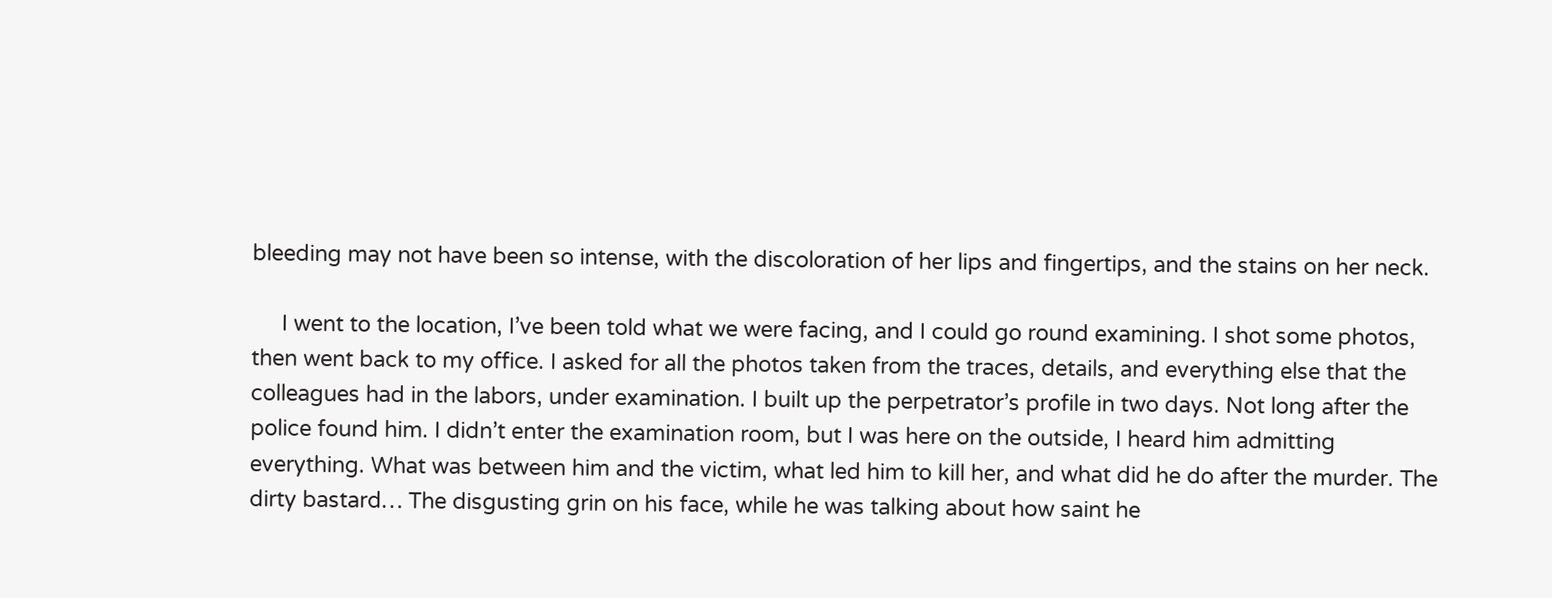bleeding may not have been so intense, with the discoloration of her lips and fingertips, and the stains on her neck.

     I went to the location, I’ve been told what we were facing, and I could go round examining. I shot some photos, then went back to my office. I asked for all the photos taken from the traces, details, and everything else that the colleagues had in the labors, under examination. I built up the perpetrator’s profile in two days. Not long after the police found him. I didn’t enter the examination room, but I was here on the outside, I heard him admitting everything. What was between him and the victim, what led him to kill her, and what did he do after the murder. The dirty bastard… The disgusting grin on his face, while he was talking about how saint he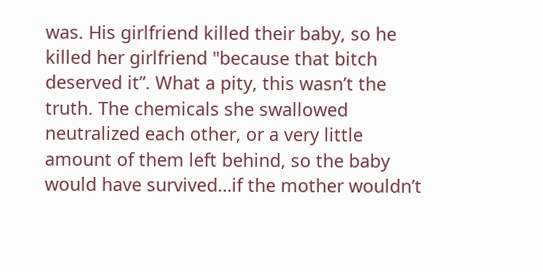was. His girlfriend killed their baby, so he killed her girlfriend "because that bitch deserved it”. What a pity, this wasn’t the truth. The chemicals she swallowed neutralized each other, or a very little amount of them left behind, so the baby would have survived…if the mother wouldn’t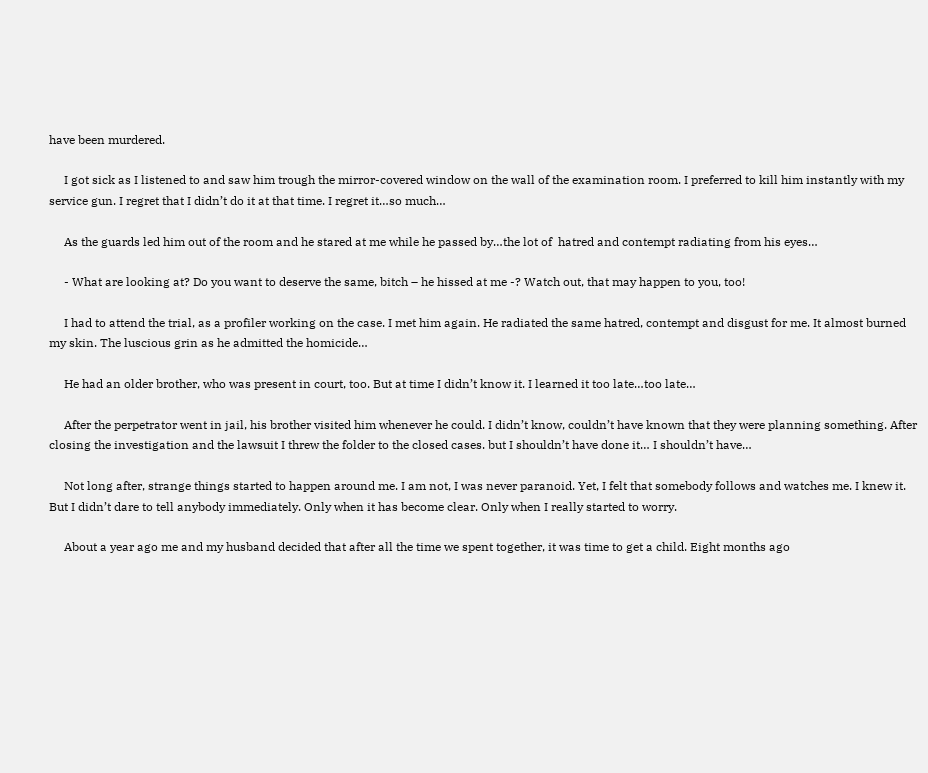have been murdered.

     I got sick as I listened to and saw him trough the mirror-covered window on the wall of the examination room. I preferred to kill him instantly with my service gun. I regret that I didn’t do it at that time. I regret it…so much…

     As the guards led him out of the room and he stared at me while he passed by…the lot of  hatred and contempt radiating from his eyes…

     - What are looking at? Do you want to deserve the same, bitch – he hissed at me -? Watch out, that may happen to you, too!

     I had to attend the trial, as a profiler working on the case. I met him again. He radiated the same hatred, contempt and disgust for me. It almost burned my skin. The luscious grin as he admitted the homicide…

     He had an older brother, who was present in court, too. But at time I didn’t know it. I learned it too late…too late…

     After the perpetrator went in jail, his brother visited him whenever he could. I didn’t know, couldn’t have known that they were planning something. After closing the investigation and the lawsuit I threw the folder to the closed cases. but I shouldn’t have done it… I shouldn’t have…

     Not long after, strange things started to happen around me. I am not, I was never paranoid. Yet, I felt that somebody follows and watches me. I knew it. But I didn’t dare to tell anybody immediately. Only when it has become clear. Only when I really started to worry.

     About a year ago me and my husband decided that after all the time we spent together, it was time to get a child. Eight months ago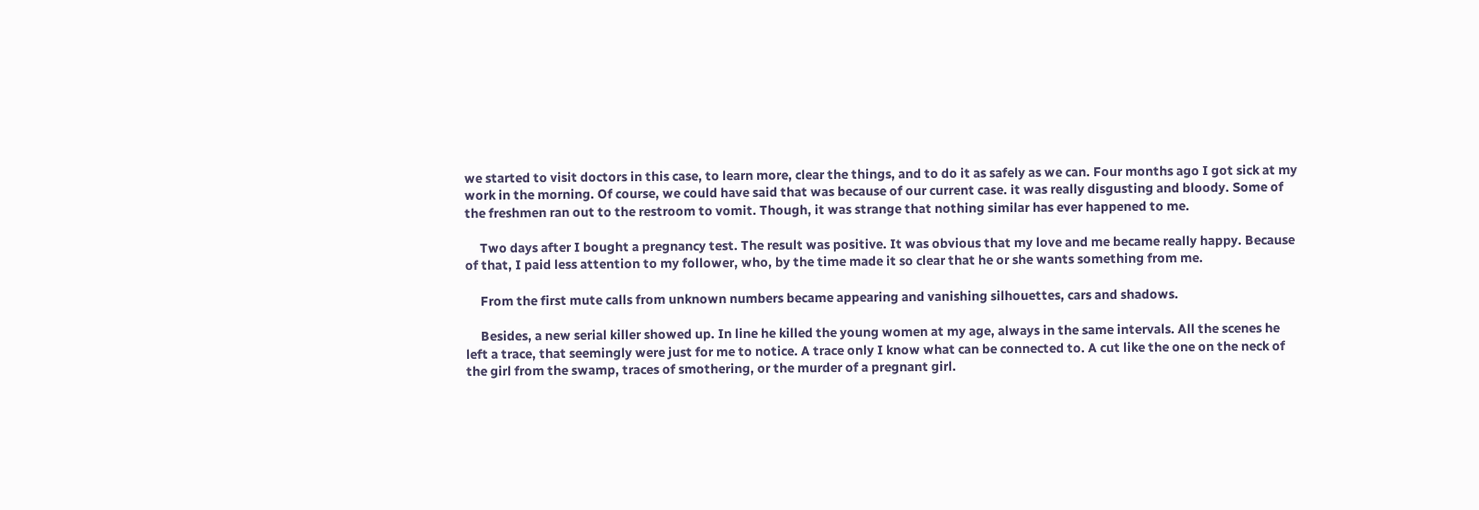we started to visit doctors in this case, to learn more, clear the things, and to do it as safely as we can. Four months ago I got sick at my work in the morning. Of course, we could have said that was because of our current case. it was really disgusting and bloody. Some of the freshmen ran out to the restroom to vomit. Though, it was strange that nothing similar has ever happened to me.

     Two days after I bought a pregnancy test. The result was positive. It was obvious that my love and me became really happy. Because of that, I paid less attention to my follower, who, by the time made it so clear that he or she wants something from me.

     From the first mute calls from unknown numbers became appearing and vanishing silhouettes, cars and shadows.

     Besides, a new serial killer showed up. In line he killed the young women at my age, always in the same intervals. All the scenes he left a trace, that seemingly were just for me to notice. A trace only I know what can be connected to. A cut like the one on the neck of the girl from the swamp, traces of smothering, or the murder of a pregnant girl.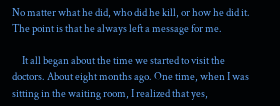No matter what he did, who did he kill, or how he did it. The point is that he always left a message for me.

     It all began about the time we started to visit the doctors. About eight months ago. One time, when I was sitting in the waiting room, I realized that yes,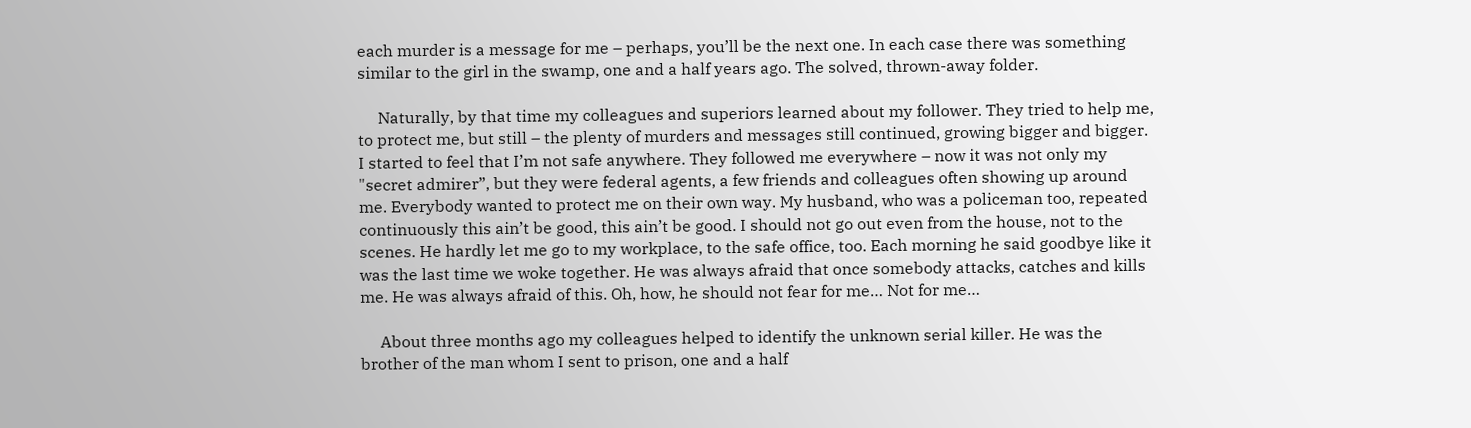each murder is a message for me – perhaps, you’ll be the next one. In each case there was something similar to the girl in the swamp, one and a half years ago. The solved, thrown-away folder.

     Naturally, by that time my colleagues and superiors learned about my follower. They tried to help me, to protect me, but still – the plenty of murders and messages still continued, growing bigger and bigger. I started to feel that I’m not safe anywhere. They followed me everywhere – now it was not only my "secret admirer”, but they were federal agents, a few friends and colleagues often showing up around me. Everybody wanted to protect me on their own way. My husband, who was a policeman too, repeated continuously this ain’t be good, this ain’t be good. I should not go out even from the house, not to the scenes. He hardly let me go to my workplace, to the safe office, too. Each morning he said goodbye like it was the last time we woke together. He was always afraid that once somebody attacks, catches and kills me. He was always afraid of this. Oh, how, he should not fear for me… Not for me…

     About three months ago my colleagues helped to identify the unknown serial killer. He was the brother of the man whom I sent to prison, one and a half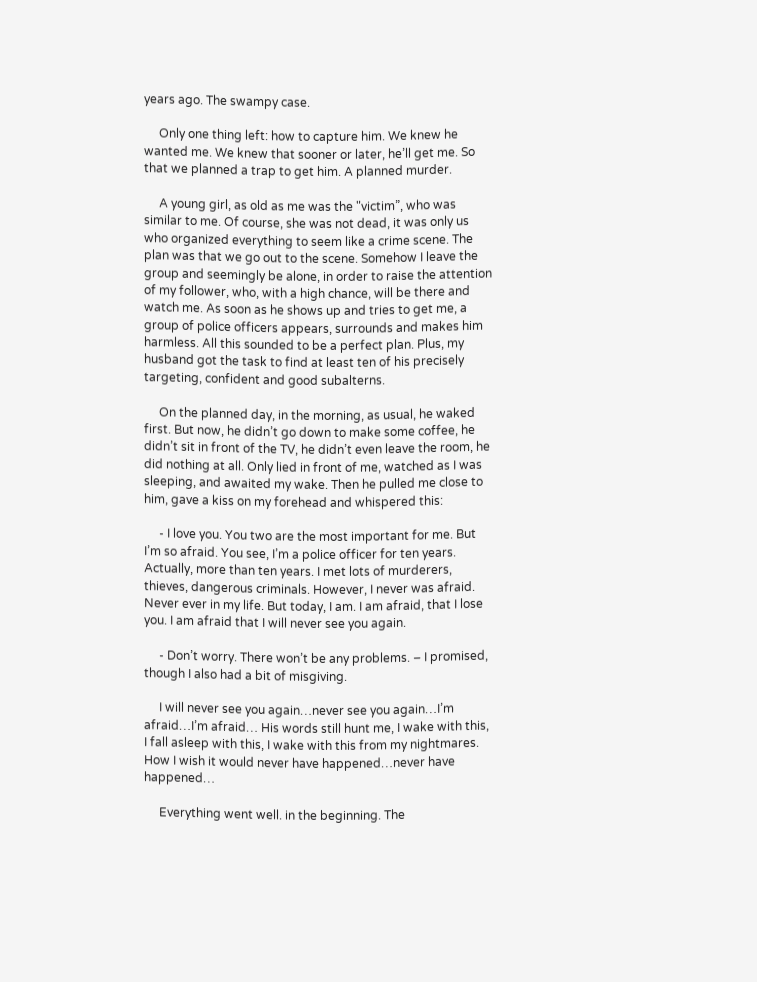years ago. The swampy case.

     Only one thing left: how to capture him. We knew he wanted me. We knew that sooner or later, he’ll get me. So that we planned a trap to get him. A planned murder.

     A young girl, as old as me was the "victim”, who was similar to me. Of course, she was not dead, it was only us who organized everything to seem like a crime scene. The plan was that we go out to the scene. Somehow I leave the group and seemingly be alone, in order to raise the attention of my follower, who, with a high chance, will be there and watch me. As soon as he shows up and tries to get me, a group of police officers appears, surrounds and makes him harmless. All this sounded to be a perfect plan. Plus, my husband got the task to find at least ten of his precisely targeting, confident and good subalterns.

     On the planned day, in the morning, as usual, he waked first. But now, he didn’t go down to make some coffee, he didn’t sit in front of the TV, he didn’t even leave the room, he did nothing at all. Only lied in front of me, watched as I was sleeping, and awaited my wake. Then he pulled me close to him, gave a kiss on my forehead and whispered this:

     - I love you. You two are the most important for me. But I’m so afraid. You see, I’m a police officer for ten years. Actually, more than ten years. I met lots of murderers, thieves, dangerous criminals. However, I never was afraid. Never ever in my life. But today, I am. I am afraid, that I lose you. I am afraid that I will never see you again.

     - Don’t worry. There won’t be any problems. – I promised, though I also had a bit of misgiving.

     I will never see you again…never see you again…I’m afraid…I’m afraid… His words still hunt me, I wake with this, I fall asleep with this, I wake with this from my nightmares. How I wish it would never have happened…never have happened…

     Everything went well. in the beginning. The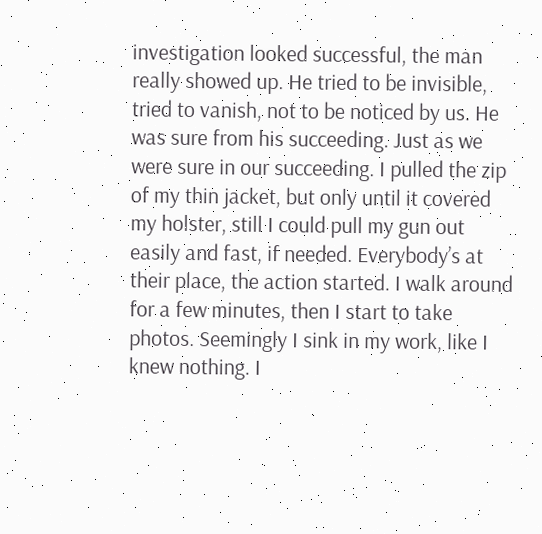investigation looked successful, the man really showed up. He tried to be invisible, tried to vanish, not to be noticed by us. He was sure from his succeeding. Just as we were sure in our succeeding. I pulled the zip of my thin jacket, but only until it covered my holster, still I could pull my gun out easily and fast, if needed. Everybody’s at their place, the action started. I walk around for a few minutes, then I start to take photos. Seemingly I sink in my work, like I knew nothing. I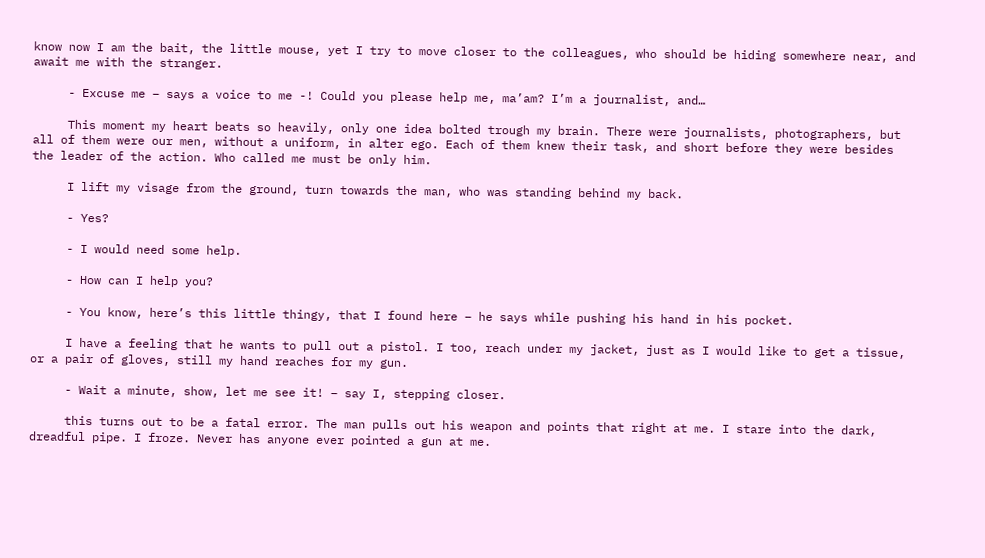know now I am the bait, the little mouse, yet I try to move closer to the colleagues, who should be hiding somewhere near, and await me with the stranger.

     - Excuse me – says a voice to me -! Could you please help me, ma’am? I’m a journalist, and…

     This moment my heart beats so heavily, only one idea bolted trough my brain. There were journalists, photographers, but all of them were our men, without a uniform, in alter ego. Each of them knew their task, and short before they were besides the leader of the action. Who called me must be only him.

     I lift my visage from the ground, turn towards the man, who was standing behind my back.

     - Yes?

     - I would need some help.

     - How can I help you?

     - You know, here’s this little thingy, that I found here – he says while pushing his hand in his pocket.

     I have a feeling that he wants to pull out a pistol. I too, reach under my jacket, just as I would like to get a tissue, or a pair of gloves, still my hand reaches for my gun.

     - Wait a minute, show, let me see it! – say I, stepping closer.

     this turns out to be a fatal error. The man pulls out his weapon and points that right at me. I stare into the dark, dreadful pipe. I froze. Never has anyone ever pointed a gun at me.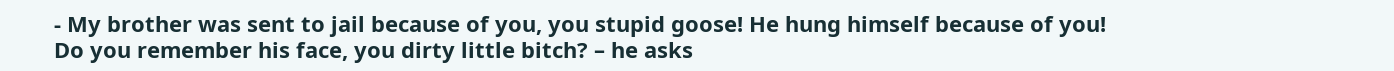- My brother was sent to jail because of you, you stupid goose! He hung himself because of you! Do you remember his face, you dirty little bitch? – he asks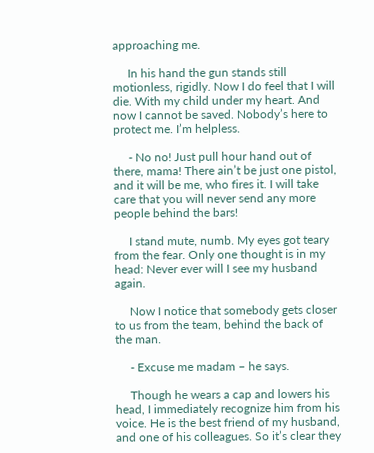approaching me.

     In his hand the gun stands still motionless, rigidly. Now I do feel that I will die. With my child under my heart. And now I cannot be saved. Nobody’s here to protect me. I’m helpless.

     - No no! Just pull hour hand out of there, mama! There ain’t be just one pistol, and it will be me, who fires it. I will take care that you will never send any more people behind the bars!

     I stand mute, numb. My eyes got teary from the fear. Only one thought is in my head: Never ever will I see my husband again.

     Now I notice that somebody gets closer to us from the team, behind the back of the man.

     - Excuse me madam – he says.

     Though he wears a cap and lowers his head, I immediately recognize him from his voice. He is the best friend of my husband, and one of his colleagues. So it’s clear they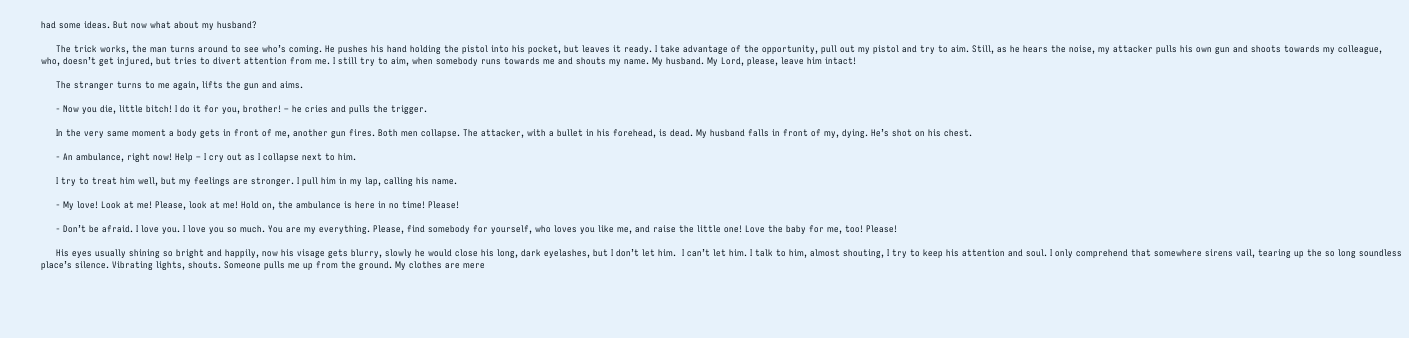had some ideas. But now what about my husband?

     The trick works, the man turns around to see who’s coming. He pushes his hand holding the pistol into his pocket, but leaves it ready. I take advantage of the opportunity, pull out my pistol and try to aim. Still, as he hears the noise, my attacker pulls his own gun and shoots towards my colleague, who, doesn’t get injured, but tries to divert attention from me. I still try to aim, when somebody runs towards me and shouts my name. My husband. My Lord, please, leave him intact!

     The stranger turns to me again, lifts the gun and aims.

     - Now you die, little bitch! I do it for you, brother! – he cries and pulls the trigger.

     In the very same moment a body gets in front of me, another gun fires. Both men collapse. The attacker, with a bullet in his forehead, is dead. My husband falls in front of my, dying. He’s shot on his chest.

     - An ambulance, right now! Help – I cry out as I collapse next to him.

     I try to treat him well, but my feelings are stronger. I pull him in my lap, calling his name.

     - My love! Look at me! Please, look at me! Hold on, the ambulance is here in no time! Please!

     - Don’t be afraid. I love you. I love you so much. You are my everything. Please, find somebody for yourself, who loves you like me, and raise the little one! Love the baby for me, too! Please!

     His eyes usually shining so bright and happily, now his visage gets blurry, slowly he would close his long, dark eyelashes, but I don’t let him.  I can’t let him. I talk to him, almost shouting, I try to keep his attention and soul. I only comprehend that somewhere sirens vail, tearing up the so long soundless place’s silence. Vibrating lights, shouts. Someone pulls me up from the ground. My clothes are mere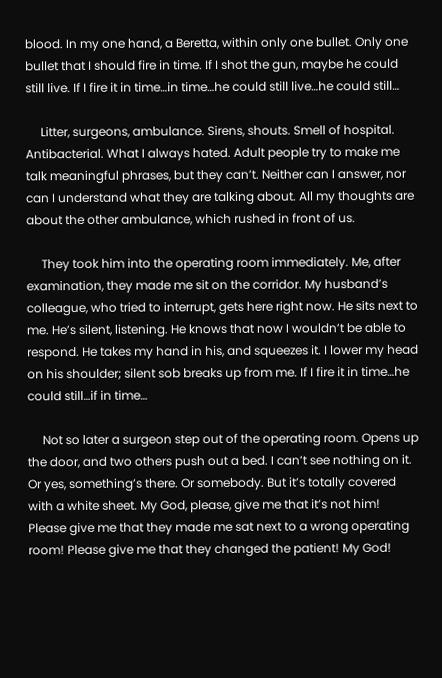blood. In my one hand, a Beretta, within only one bullet. Only one bullet that I should fire in time. If I shot the gun, maybe he could still live. If I fire it in time…in time…he could still live…he could still…

     Litter, surgeons, ambulance. Sirens, shouts. Smell of hospital. Antibacterial. What I always hated. Adult people try to make me talk meaningful phrases, but they can’t. Neither can I answer, nor can I understand what they are talking about. All my thoughts are about the other ambulance, which rushed in front of us.

     They took him into the operating room immediately. Me, after examination, they made me sit on the corridor. My husband’s colleague, who tried to interrupt, gets here right now. He sits next to me. He’s silent, listening. He knows that now I wouldn’t be able to respond. He takes my hand in his, and squeezes it. I lower my head on his shoulder; silent sob breaks up from me. If I fire it in time…he could still…if in time…

     Not so later a surgeon step out of the operating room. Opens up the door, and two others push out a bed. I can’t see nothing on it. Or yes, something’s there. Or somebody. But it’s totally covered with a white sheet. My God, please, give me that it’s not him! Please give me that they made me sat next to a wrong operating room! Please give me that they changed the patient! My God!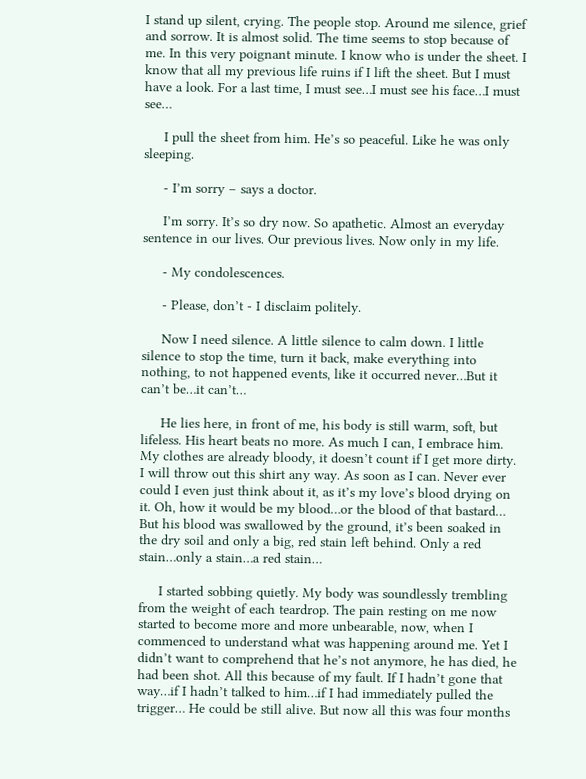I stand up silent, crying. The people stop. Around me silence, grief and sorrow. It is almost solid. The time seems to stop because of me. In this very poignant minute. I know who is under the sheet. I know that all my previous life ruins if I lift the sheet. But I must have a look. For a last time, I must see…I must see his face…I must see…

     I pull the sheet from him. He’s so peaceful. Like he was only sleeping.

     - I’m sorry – says a doctor.

     I’m sorry. It’s so dry now. So apathetic. Almost an everyday sentence in our lives. Our previous lives. Now only in my life.

     - My condolescences.

     - Please, don’t - I disclaim politely.

     Now I need silence. A little silence to calm down. I little silence to stop the time, turn it back, make everything into nothing, to not happened events, like it occurred never…But it can’t be…it can’t…

     He lies here, in front of me, his body is still warm, soft, but lifeless. His heart beats no more. As much I can, I embrace him. My clothes are already bloody, it doesn’t count if I get more dirty. I will throw out this shirt any way. As soon as I can. Never ever could I even just think about it, as it’s my love’s blood drying on it. Oh, how it would be my blood…or the blood of that bastard… But his blood was swallowed by the ground, it’s been soaked in the dry soil and only a big, red stain left behind. Only a red stain…only a stain…a red stain…

     I started sobbing quietly. My body was soundlessly trembling from the weight of each teardrop. The pain resting on me now started to become more and more unbearable, now, when I commenced to understand what was happening around me. Yet I didn’t want to comprehend that he’s not anymore, he has died, he had been shot. All this because of my fault. If I hadn’t gone that way…if I hadn’t talked to him…if I had immediately pulled the trigger… He could be still alive. But now all this was four months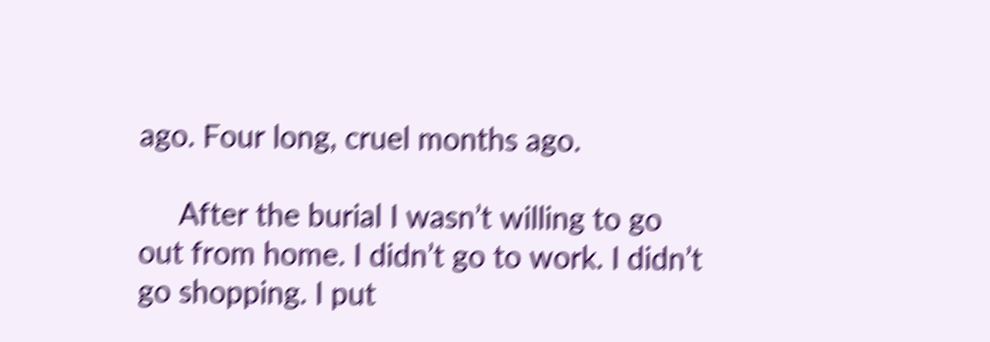ago. Four long, cruel months ago.

     After the burial I wasn’t willing to go out from home. I didn’t go to work. I didn’t go shopping. I put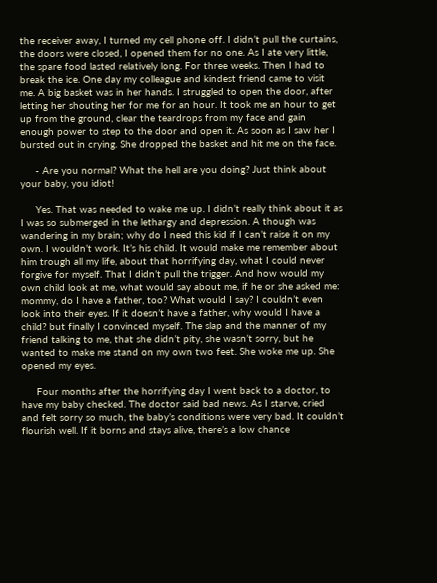the receiver away, I turned my cell phone off. I didn’t pull the curtains, the doors were closed, I opened them for no one. As I ate very little, the spare food lasted relatively long. For three weeks. Then I had to break the ice. One day my colleague and kindest friend came to visit me. A big basket was in her hands. I struggled to open the door, after letting her shouting her for me for an hour. It took me an hour to get up from the ground, clear the teardrops from my face and gain enough power to step to the door and open it. As soon as I saw her I bursted out in crying. She dropped the basket and hit me on the face.

     - Are you normal? What the hell are you doing? Just think about your baby, you idiot!

     Yes. That was needed to wake me up. I didn’t really think about it as I was so submerged in the lethargy and depression. A though was wandering in my brain; why do I need this kid if I can’t raise it on my own. I wouldn’t work. It’s his child. It would make me remember about him trough all my life, about that horrifying day, what I could never forgive for myself. That I didn’t pull the trigger. And how would my own child look at me, what would say about me, if he or she asked me: mommy, do I have a father, too? What would I say? I couldn’t even look into their eyes. If it doesn’t have a father, why would I have a child? but finally I convinced myself. The slap and the manner of my friend talking to me, that she didn’t pity, she wasn’t sorry, but he wanted to make me stand on my own two feet. She woke me up. She opened my eyes.

     Four months after the horrifying day I went back to a doctor, to have my baby checked. The doctor said bad news. As I starve, cried and felt sorry so much, the baby’s conditions were very bad. It couldn’t flourish well. If it borns and stays alive, there’s a low chance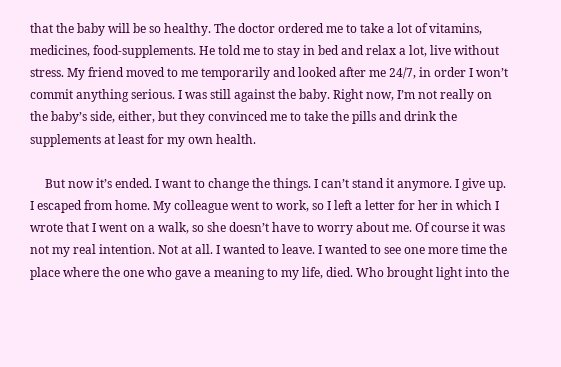that the baby will be so healthy. The doctor ordered me to take a lot of vitamins, medicines, food-supplements. He told me to stay in bed and relax a lot, live without stress. My friend moved to me temporarily and looked after me 24/7, in order I won’t commit anything serious. I was still against the baby. Right now, I’m not really on the baby’s side, either, but they convinced me to take the pills and drink the supplements at least for my own health.

     But now it’s ended. I want to change the things. I can’t stand it anymore. I give up. I escaped from home. My colleague went to work, so I left a letter for her in which I wrote that I went on a walk, so she doesn’t have to worry about me. Of course it was not my real intention. Not at all. I wanted to leave. I wanted to see one more time the place where the one who gave a meaning to my life, died. Who brought light into the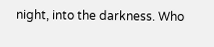night, into the darkness. Who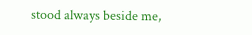stood always beside me,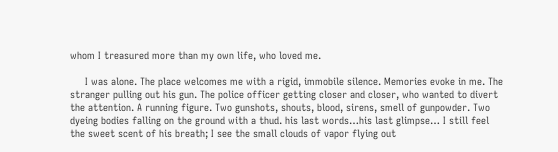whom I treasured more than my own life, who loved me.

     I was alone. The place welcomes me with a rigid, immobile silence. Memories evoke in me. The stranger pulling out his gun. The police officer getting closer and closer, who wanted to divert the attention. A running figure. Two gunshots, shouts, blood, sirens, smell of gunpowder. Two dyeing bodies falling on the ground with a thud. his last words…his last glimpse… I still feel the sweet scent of his breath; I see the small clouds of vapor flying out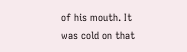of his mouth. It was cold on that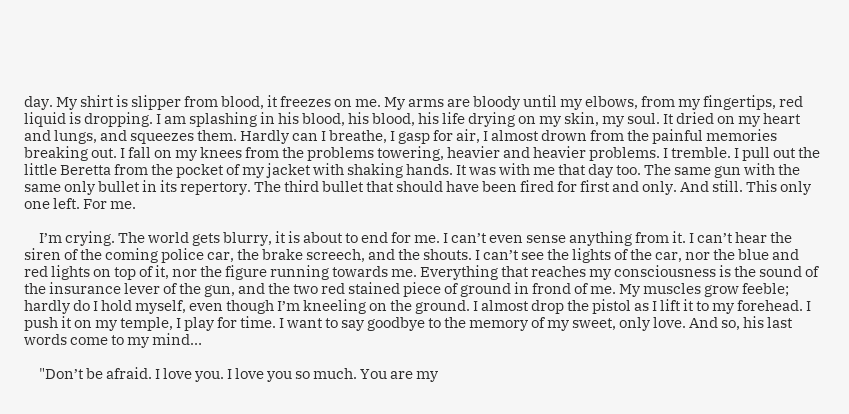day. My shirt is slipper from blood, it freezes on me. My arms are bloody until my elbows, from my fingertips, red liquid is dropping. I am splashing in his blood, his blood, his life drying on my skin, my soul. It dried on my heart and lungs, and squeezes them. Hardly can I breathe, I gasp for air, I almost drown from the painful memories breaking out. I fall on my knees from the problems towering, heavier and heavier problems. I tremble. I pull out the little Beretta from the pocket of my jacket with shaking hands. It was with me that day too. The same gun with the same only bullet in its repertory. The third bullet that should have been fired for first and only. And still. This only one left. For me.

     I’m crying. The world gets blurry, it is about to end for me. I can’t even sense anything from it. I can’t hear the siren of the coming police car, the brake screech, and the shouts. I can’t see the lights of the car, nor the blue and red lights on top of it, nor the figure running towards me. Everything that reaches my consciousness is the sound of the insurance lever of the gun, and the two red stained piece of ground in frond of me. My muscles grow feeble; hardly do I hold myself, even though I’m kneeling on the ground. I almost drop the pistol as I lift it to my forehead. I push it on my temple, I play for time. I want to say goodbye to the memory of my sweet, only love. And so, his last words come to my mind…

     "Don’t be afraid. I love you. I love you so much. You are my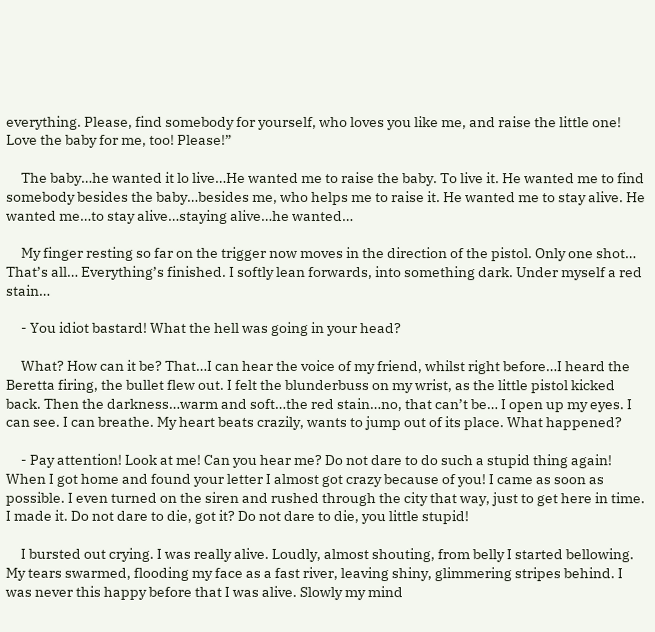everything. Please, find somebody for yourself, who loves you like me, and raise the little one! Love the baby for me, too! Please!”

     The baby…he wanted it lo live…He wanted me to raise the baby. To live it. He wanted me to find somebody besides the baby…besides me, who helps me to raise it. He wanted me to stay alive. He wanted me…to stay alive…staying alive…he wanted…

     My finger resting so far on the trigger now moves in the direction of the pistol. Only one shot… That’s all… Everything’s finished. I softly lean forwards, into something dark. Under myself a red stain…

     - You idiot bastard! What the hell was going in your head?

     What? How can it be? That…I can hear the voice of my friend, whilst right before…I heard the Beretta firing, the bullet flew out. I felt the blunderbuss on my wrist, as the little pistol kicked back. Then the darkness…warm and soft…the red stain…no, that can’t be… I open up my eyes. I can see. I can breathe. My heart beats crazily, wants to jump out of its place. What happened?

     - Pay attention! Look at me! Can you hear me? Do not dare to do such a stupid thing again! When I got home and found your letter I almost got crazy because of you! I came as soon as possible. I even turned on the siren and rushed through the city that way, just to get here in time. I made it. Do not dare to die, got it? Do not dare to die, you little stupid!

     I bursted out crying. I was really alive. Loudly, almost shouting, from belly I started bellowing. My tears swarmed, flooding my face as a fast river, leaving shiny, glimmering stripes behind. I was never this happy before that I was alive. Slowly my mind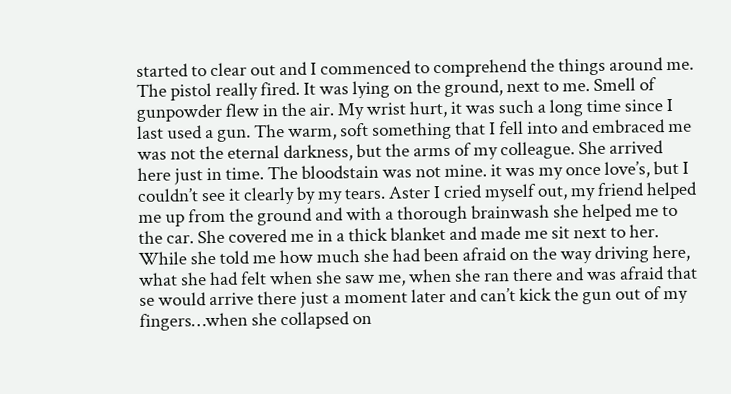started to clear out and I commenced to comprehend the things around me. The pistol really fired. It was lying on the ground, next to me. Smell of gunpowder flew in the air. My wrist hurt, it was such a long time since I last used a gun. The warm, soft something that I fell into and embraced me was not the eternal darkness, but the arms of my colleague. She arrived here just in time. The bloodstain was not mine. it was my once love’s, but I couldn’t see it clearly by my tears. Aster I cried myself out, my friend helped me up from the ground and with a thorough brainwash she helped me to the car. She covered me in a thick blanket and made me sit next to her. While she told me how much she had been afraid on the way driving here, what she had felt when she saw me, when she ran there and was afraid that se would arrive there just a moment later and can’t kick the gun out of my fingers…when she collapsed on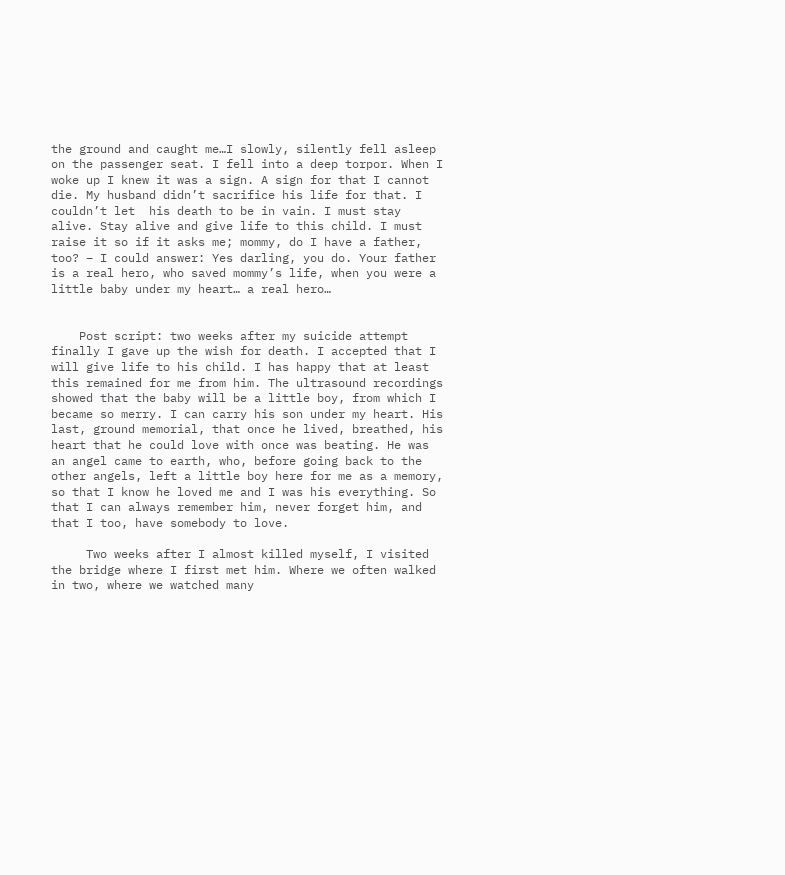the ground and caught me…I slowly, silently fell asleep on the passenger seat. I fell into a deep torpor. When I woke up I knew it was a sign. A sign for that I cannot die. My husband didn’t sacrifice his life for that. I couldn’t let  his death to be in vain. I must stay alive. Stay alive and give life to this child. I must raise it so if it asks me; mommy, do I have a father, too? – I could answer: Yes darling, you do. Your father is a real hero, who saved mommy’s life, when you were a little baby under my heart… a real hero…


    Post script: two weeks after my suicide attempt finally I gave up the wish for death. I accepted that I will give life to his child. I has happy that at least this remained for me from him. The ultrasound recordings showed that the baby will be a little boy, from which I became so merry. I can carry his son under my heart. His last, ground memorial, that once he lived, breathed, his heart that he could love with once was beating. He was an angel came to earth, who, before going back to the other angels, left a little boy here for me as a memory, so that I know he loved me and I was his everything. So that I can always remember him, never forget him, and that I too, have somebody to love.

     Two weeks after I almost killed myself, I visited the bridge where I first met him. Where we often walked in two, where we watched many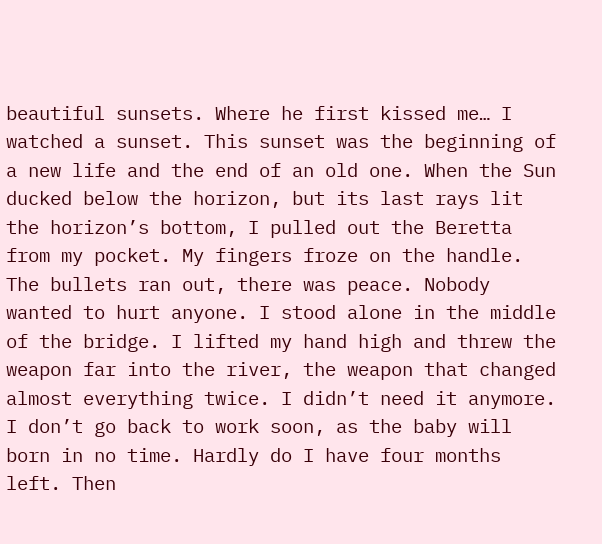beautiful sunsets. Where he first kissed me… I watched a sunset. This sunset was the beginning of a new life and the end of an old one. When the Sun ducked below the horizon, but its last rays lit the horizon’s bottom, I pulled out the Beretta from my pocket. My fingers froze on the handle. The bullets ran out, there was peace. Nobody wanted to hurt anyone. I stood alone in the middle of the bridge. I lifted my hand high and threw the weapon far into the river, the weapon that changed almost everything twice. I didn’t need it anymore. I don’t go back to work soon, as the baby will born in no time. Hardly do I have four months left. Then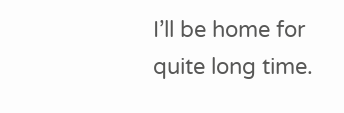I’ll be home for quite long time.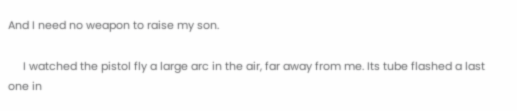And I need no weapon to raise my son.

     I watched the pistol fly a large arc in the air, far away from me. Its tube flashed a last one in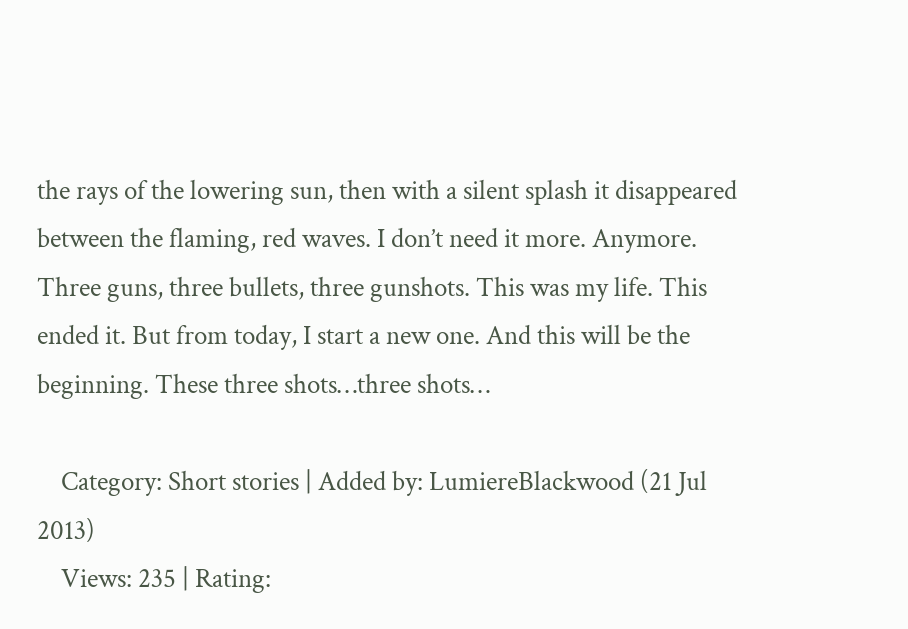the rays of the lowering sun, then with a silent splash it disappeared between the flaming, red waves. I don’t need it more. Anymore. Three guns, three bullets, three gunshots. This was my life. This ended it. But from today, I start a new one. And this will be the beginning. These three shots…three shots…

    Category: Short stories | Added by: LumiereBlackwood (21 Jul 2013)
    Views: 235 | Rating: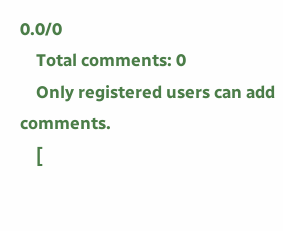0.0/0
    Total comments: 0
    Only registered users can add comments.
    [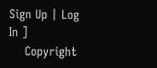Sign Up | Log In ]
    Copyright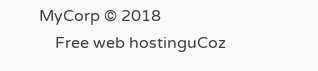MyCorp © 2018
    Free web hostinguCoz